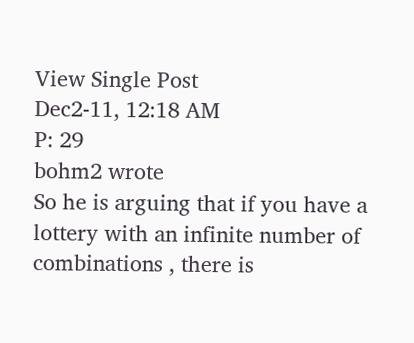View Single Post
Dec2-11, 12:18 AM
P: 29
bohm2 wrote
So he is arguing that if you have a lottery with an infinite number of combinations , there is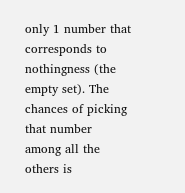only 1 number that corresponds to nothingness (the empty set). The chances of picking that number among all the others is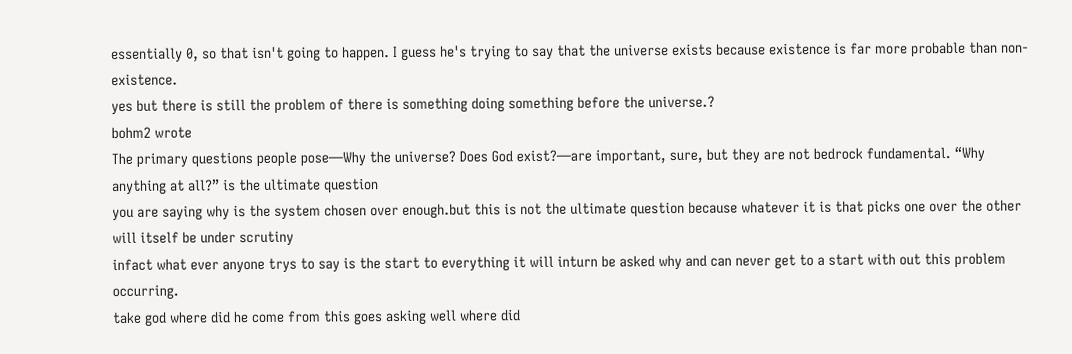essentially 0, so that isn't going to happen. I guess he's trying to say that the universe exists because existence is far more probable than non-existence.
yes but there is still the problem of there is something doing something before the universe.?
bohm2 wrote
The primary questions people pose—Why the universe? Does God exist?—are important, sure, but they are not bedrock fundamental. “Why anything at all?” is the ultimate question
you are saying why is the system chosen over enough.but this is not the ultimate question because whatever it is that picks one over the other will itself be under scrutiny
infact what ever anyone trys to say is the start to everything it will inturn be asked why and can never get to a start with out this problem occurring.
take god where did he come from this goes asking well where did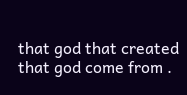that god that created that god come from .